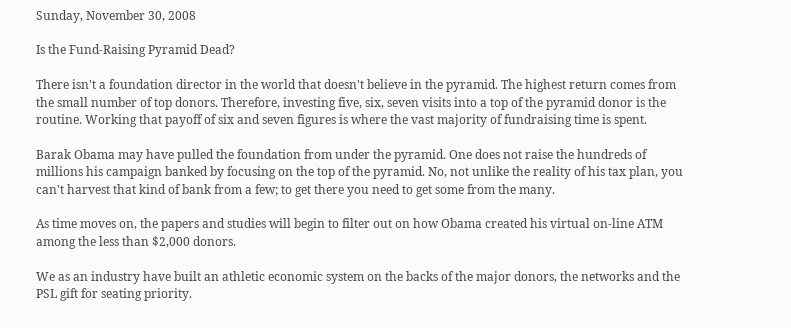Sunday, November 30, 2008

Is the Fund-Raising Pyramid Dead?

There isn't a foundation director in the world that doesn't believe in the pyramid. The highest return comes from the small number of top donors. Therefore, investing five, six, seven visits into a top of the pyramid donor is the routine. Working that payoff of six and seven figures is where the vast majority of fundraising time is spent.

Barak Obama may have pulled the foundation from under the pyramid. One does not raise the hundreds of millions his campaign banked by focusing on the top of the pyramid. No, not unlike the reality of his tax plan, you can't harvest that kind of bank from a few; to get there you need to get some from the many.

As time moves on, the papers and studies will begin to filter out on how Obama created his virtual on-line ATM among the less than $2,000 donors.

We as an industry have built an athletic economic system on the backs of the major donors, the networks and the PSL gift for seating priority.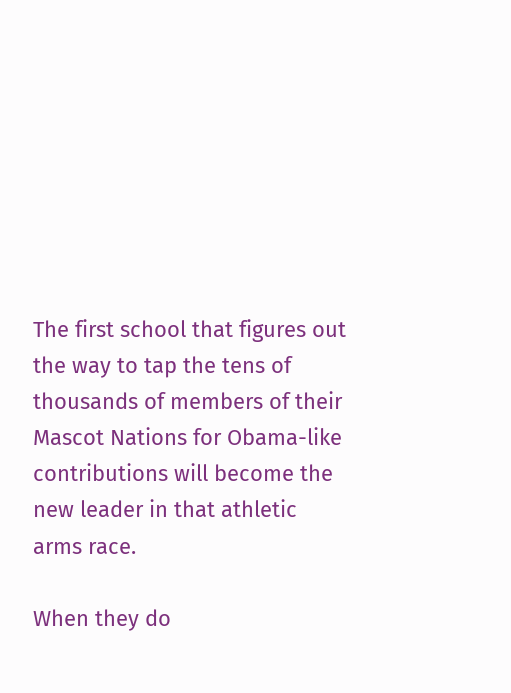The first school that figures out the way to tap the tens of thousands of members of their Mascot Nations for Obama-like contributions will become the new leader in that athletic arms race.

When they do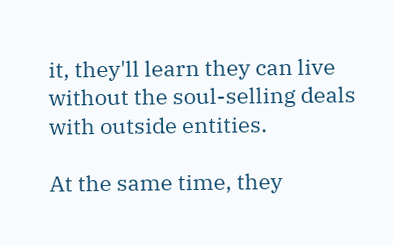it, they'll learn they can live without the soul-selling deals with outside entities.

At the same time, they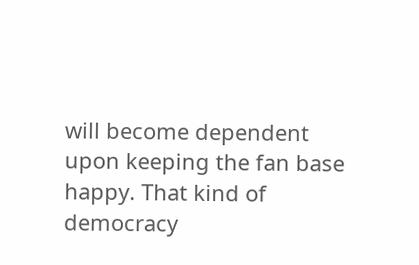will become dependent upon keeping the fan base happy. That kind of democracy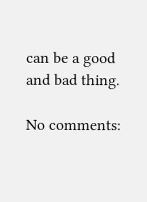can be a good and bad thing.

No comments: